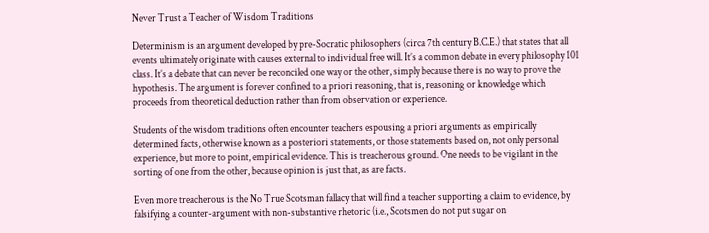Never Trust a Teacher of Wisdom Traditions

Determinism is an argument developed by pre-Socratic philosophers (circa 7th century B.C.E.) that states that all events ultimately originate with causes external to individual free will. It’s a common debate in every philosophy 101 class. It’s a debate that can never be reconciled one way or the other, simply because there is no way to prove the hypothesis. The argument is forever confined to a priori reasoning, that is, reasoning or knowledge which proceeds from theoretical deduction rather than from observation or experience.

Students of the wisdom traditions often encounter teachers espousing a priori arguments as empirically determined facts, otherwise known as a posteriori statements, or those statements based on, not only personal experience, but more to point, empirical evidence. This is treacherous ground. One needs to be vigilant in the sorting of one from the other, because opinion is just that, as are facts.

Even more treacherous is the No True Scotsman fallacy that will find a teacher supporting a claim to evidence, by falsifying a counter-argument with non-substantive rhetoric (i.e., Scotsmen do not put sugar on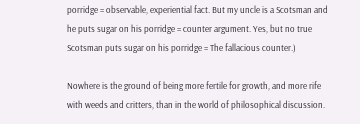porridge = observable, experiential fact. But my uncle is a Scotsman and he puts sugar on his porridge = counter argument. Yes, but no true Scotsman puts sugar on his porridge = The fallacious counter.)

Nowhere is the ground of being more fertile for growth, and more rife with weeds and critters, than in the world of philosophical discussion.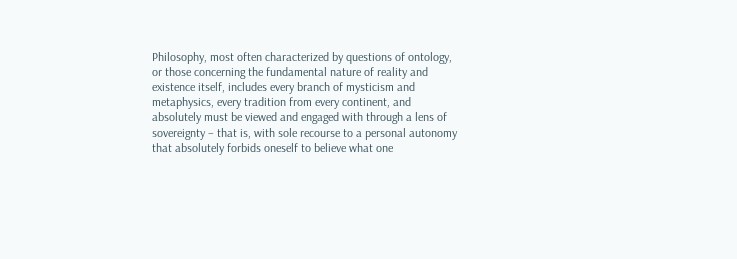Philosophy, most often characterized by questions of ontology, or those concerning the fundamental nature of reality and existence itself, includes every branch of mysticism and metaphysics, every tradition from every continent, and absolutely must be viewed and engaged with through a lens of sovereignty – that is, with sole recourse to a personal autonomy that absolutely forbids oneself to believe what one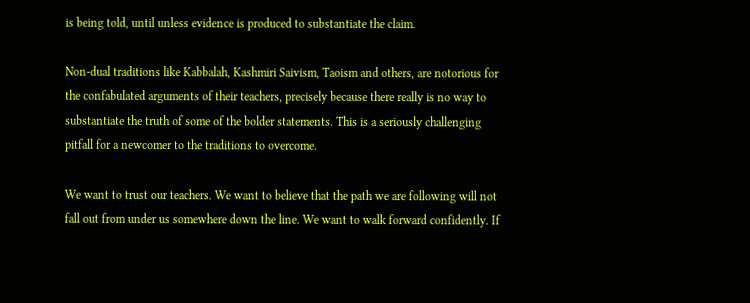is being told, until unless evidence is produced to substantiate the claim.

Non-dual traditions like Kabbalah, Kashmiri Saivism, Taoism and others, are notorious for the confabulated arguments of their teachers, precisely because there really is no way to substantiate the truth of some of the bolder statements. This is a seriously challenging pitfall for a newcomer to the traditions to overcome.

We want to trust our teachers. We want to believe that the path we are following will not fall out from under us somewhere down the line. We want to walk forward confidently. If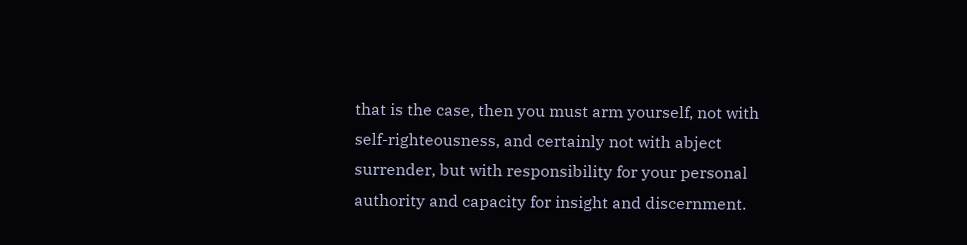that is the case, then you must arm yourself, not with self-righteousness, and certainly not with abject surrender, but with responsibility for your personal authority and capacity for insight and discernment.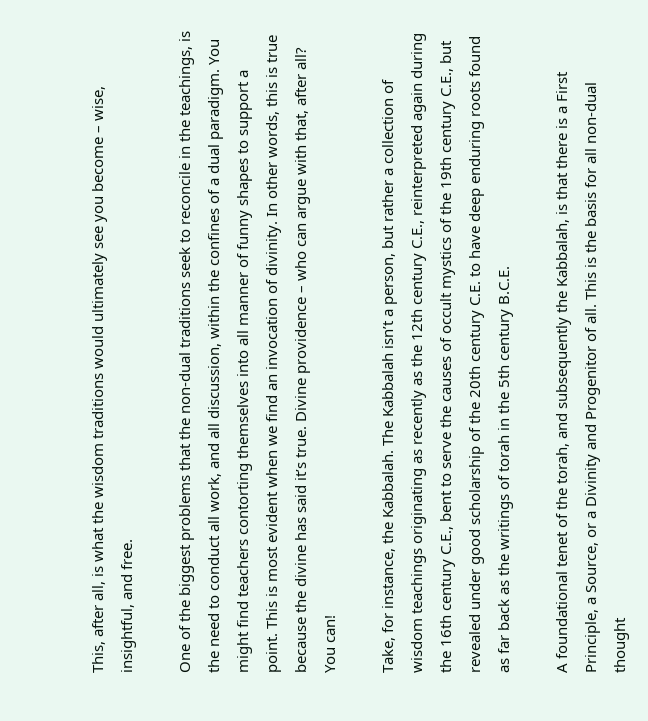This, after all, is what the wisdom traditions would ultimately see you become – wise, insightful, and free.

One of the biggest problems that the non-dual traditions seek to reconcile in the teachings, is the need to conduct all work, and all discussion, within the confines of a dual paradigm. You might find teachers contorting themselves into all manner of funny shapes to support a point. This is most evident when we find an invocation of divinity. In other words, this is true because the divine has said it’s true. Divine providence – who can argue with that, after all? You can!

Take, for instance, the Kabbalah. The Kabbalah isn’t a person, but rather a collection of wisdom teachings originating as recently as the 12th century C.E., reinterpreted again during the 16th century C.E., bent to serve the causes of occult mystics of the 19th century C.E., but revealed under good scholarship of the 20th century C.E. to have deep enduring roots found as far back as the writings of torah in the 5th century B.C.E.

A foundational tenet of the torah, and subsequently the Kabbalah, is that there is a First Principle, a Source, or a Divinity and Progenitor of all. This is the basis for all non-dual thought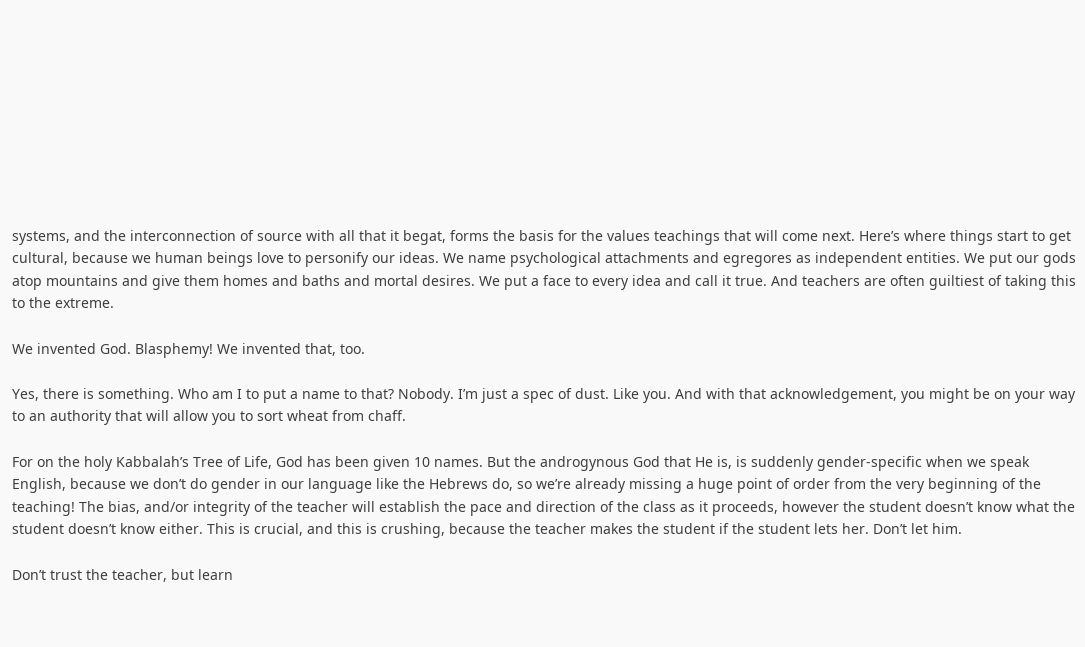systems, and the interconnection of source with all that it begat, forms the basis for the values teachings that will come next. Here’s where things start to get cultural, because we human beings love to personify our ideas. We name psychological attachments and egregores as independent entities. We put our gods atop mountains and give them homes and baths and mortal desires. We put a face to every idea and call it true. And teachers are often guiltiest of taking this to the extreme.

We invented God. Blasphemy! We invented that, too.

Yes, there is something. Who am I to put a name to that? Nobody. I’m just a spec of dust. Like you. And with that acknowledgement, you might be on your way to an authority that will allow you to sort wheat from chaff.

For on the holy Kabbalah’s Tree of Life, God has been given 10 names. But the androgynous God that He is, is suddenly gender-specific when we speak English, because we don’t do gender in our language like the Hebrews do, so we’re already missing a huge point of order from the very beginning of the teaching! The bias, and/or integrity of the teacher will establish the pace and direction of the class as it proceeds, however the student doesn’t know what the student doesn’t know either. This is crucial, and this is crushing, because the teacher makes the student if the student lets her. Don’t let him.

Don’t trust the teacher, but learn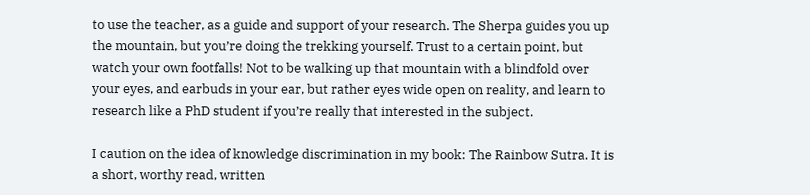to use the teacher, as a guide and support of your research. The Sherpa guides you up the mountain, but you’re doing the trekking yourself. Trust to a certain point, but watch your own footfalls! Not to be walking up that mountain with a blindfold over your eyes, and earbuds in your ear, but rather eyes wide open on reality, and learn to research like a PhD student if you’re really that interested in the subject.

I caution on the idea of knowledge discrimination in my book: The Rainbow Sutra. It is a short, worthy read, written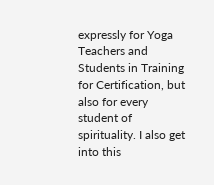expressly for Yoga Teachers and Students in Training for Certification, but also for every student of spirituality. I also get into this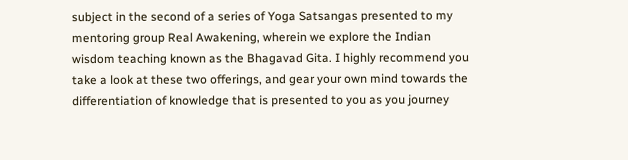subject in the second of a series of Yoga Satsangas presented to my mentoring group Real Awakening, wherein we explore the Indian wisdom teaching known as the Bhagavad Gita. I highly recommend you take a look at these two offerings, and gear your own mind towards the differentiation of knowledge that is presented to you as you journey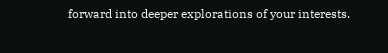forward into deeper explorations of your interests.